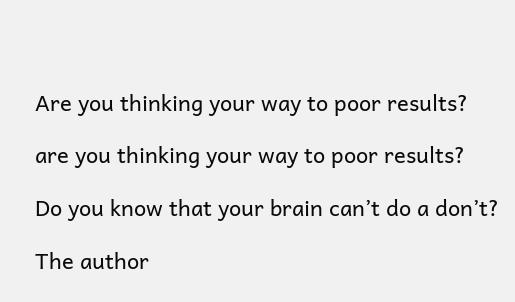Are you thinking your way to poor results?

are you thinking your way to poor results?

Do you know that your brain can’t do a don’t?

The author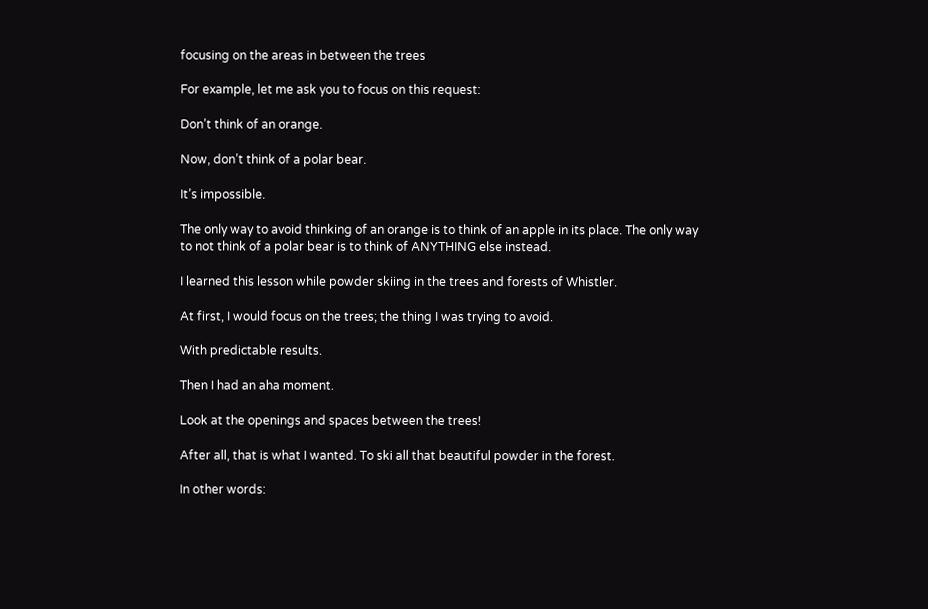focusing on the areas in between the trees

For example, let me ask you to focus on this request:

Don’t think of an orange.

Now, don’t think of a polar bear.

It’s impossible.

The only way to avoid thinking of an orange is to think of an apple in its place. The only way to not think of a polar bear is to think of ANYTHING else instead.

I learned this lesson while powder skiing in the trees and forests of Whistler.

At first, I would focus on the trees; the thing I was trying to avoid.

With predictable results.

Then I had an aha moment.

Look at the openings and spaces between the trees!

After all, that is what I wanted. To ski all that beautiful powder in the forest.

In other words: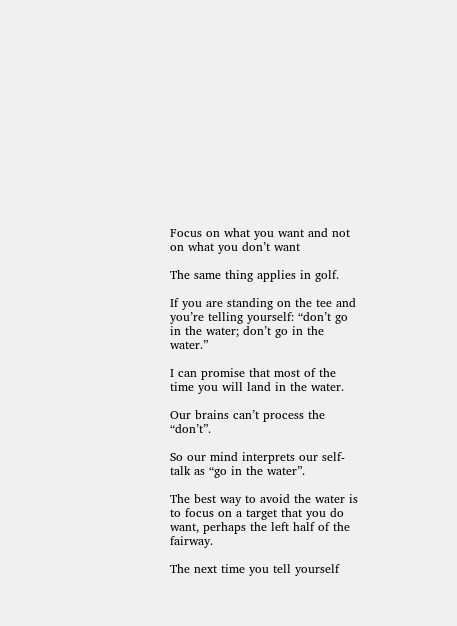Focus on what you want and not on what you don’t want

The same thing applies in golf.

If you are standing on the tee and you’re telling yourself: “don’t go in the water; don’t go in the water.”

I can promise that most of the time you will land in the water.

Our brains can’t process the “don’t”.

So our mind interprets our self-talk as “go in the water”.

The best way to avoid the water is to focus on a target that you do want, perhaps the left half of the fairway.

The next time you tell yourself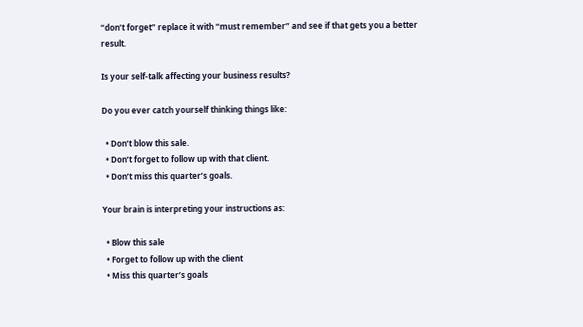“don’t forget” replace it with “must remember” and see if that gets you a better result.

Is your self-talk affecting your business results?

Do you ever catch yourself thinking things like:

  • Don’t blow this sale.
  • Don’t forget to follow up with that client.
  • Don’t miss this quarter’s goals.

Your brain is interpreting your instructions as:

  • Blow this sale
  • Forget to follow up with the client
  • Miss this quarter’s goals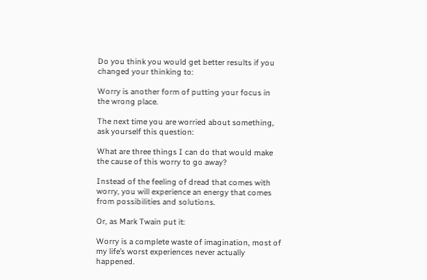Do you think you would get better results if you changed your thinking to:

Worry is another form of putting your focus in the wrong place.

The next time you are worried about something, ask yourself this question:

What are three things I can do that would make the cause of this worry to go away?

Instead of the feeling of dread that comes with worry, you will experience an energy that comes from possibilities and solutions.

Or, as Mark Twain put it:

Worry is a complete waste of imagination, most of my life’s worst experiences never actually happened.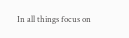In all things focus on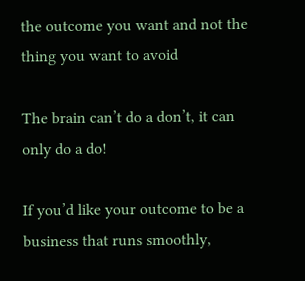the outcome you want and not the thing you want to avoid

The brain can’t do a don’t, it can only do a do!

If you’d like your outcome to be a business that runs smoothly,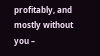profitably, and mostly without you –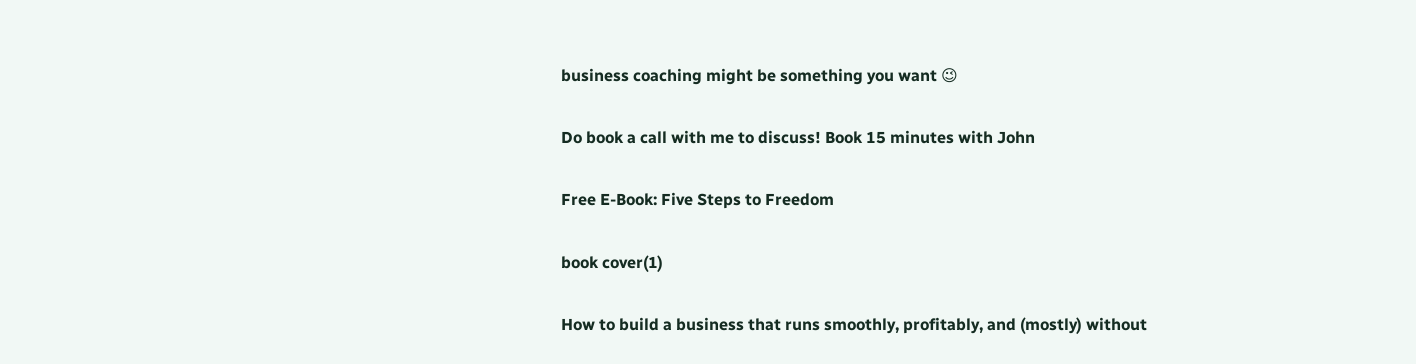business coaching might be something you want 😉

Do book a call with me to discuss! Book 15 minutes with John

Free E-Book: Five Steps to Freedom

book cover(1)

How to build a business that runs smoothly, profitably, and (mostly) without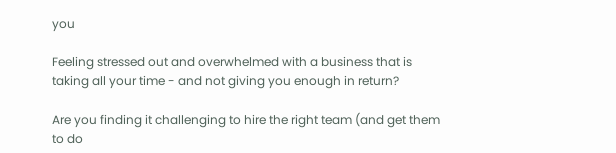you

Feeling stressed out and overwhelmed with a business that is taking all your time - and not giving you enough in return?

Are you finding it challenging to hire the right team (and get them to do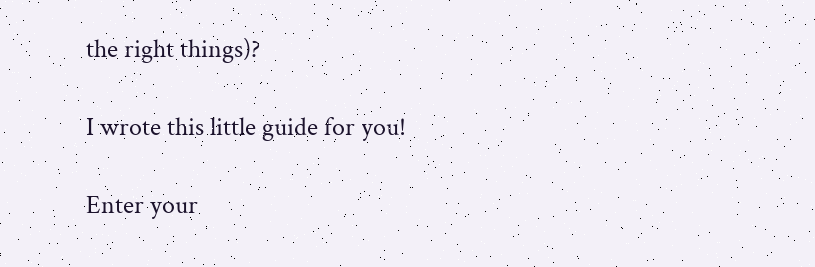the right things)?

I wrote this little guide for you!

Enter your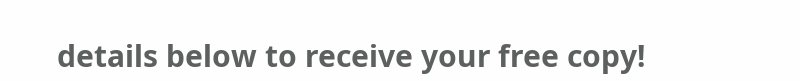details below to receive your free copy!